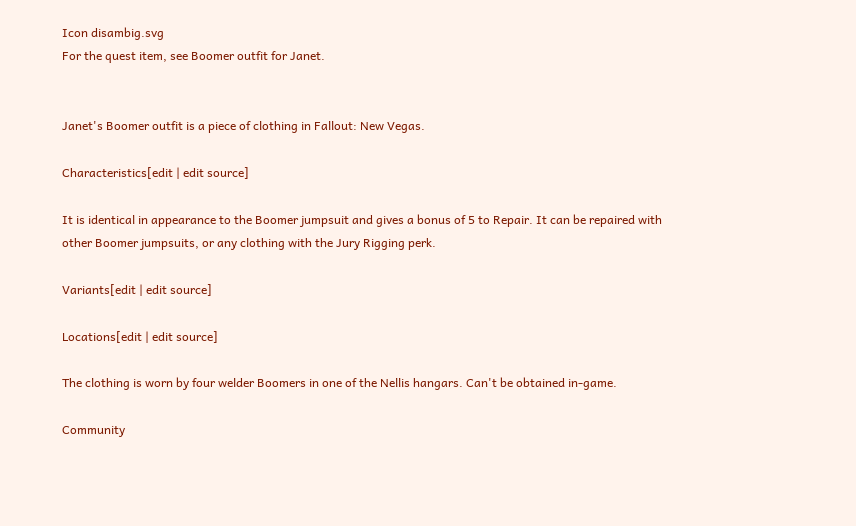Icon disambig.svg
For the quest item, see Boomer outfit for Janet.


Janet's Boomer outfit is a piece of clothing in Fallout: New Vegas.

Characteristics[edit | edit source]

It is identical in appearance to the Boomer jumpsuit and gives a bonus of 5 to Repair. It can be repaired with other Boomer jumpsuits, or any clothing with the Jury Rigging perk.

Variants[edit | edit source]

Locations[edit | edit source]

The clothing is worn by four welder Boomers in one of the Nellis hangars. Can't be obtained in-game.

Community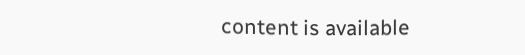content is available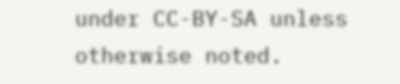under CC-BY-SA unless otherwise noted.